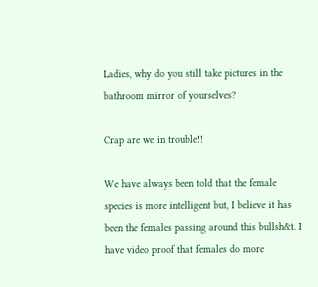Ladies, why do you still take pictures in the bathroom mirror of yourselves?

Crap are we in trouble!!

We have always been told that the female species is more intelligent but, I believe it has been the females passing around this bullsh&t. I have video proof that females do more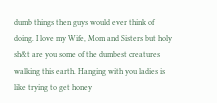dumb things then guys would ever think of doing. I love my Wife, Mom and Sisters but holy sh&t are you some of the dumbest creatures walking this earth. Hanging with you ladies is like trying to get honey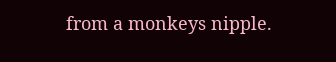from a monkeys nipple.